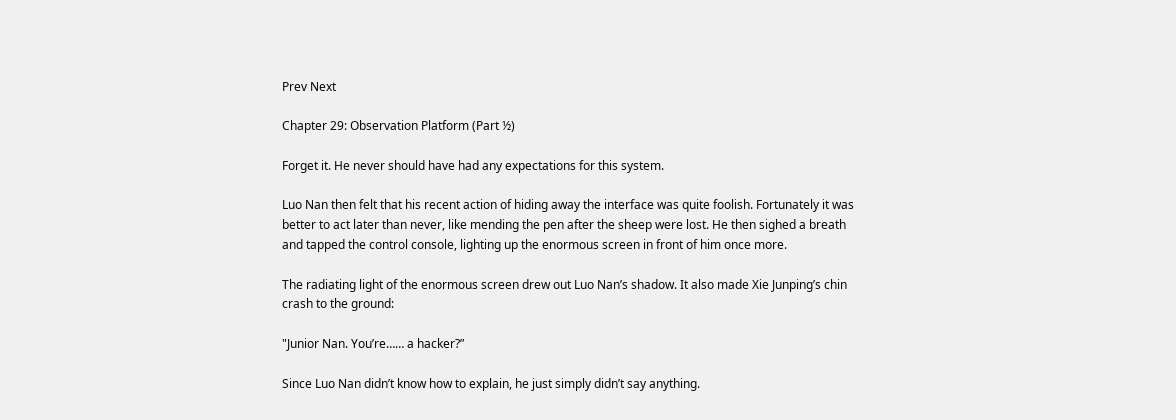Prev Next

Chapter 29: Observation Platform (Part ½)

Forget it. He never should have had any expectations for this system.

Luo Nan then felt that his recent action of hiding away the interface was quite foolish. Fortunately it was better to act later than never, like mending the pen after the sheep were lost. He then sighed a breath and tapped the control console, lighting up the enormous screen in front of him once more.

The radiating light of the enormous screen drew out Luo Nan’s shadow. It also made Xie Junping’s chin crash to the ground:

"Junior Nan. You’re…… a hacker?”

Since Luo Nan didn’t know how to explain, he just simply didn’t say anything.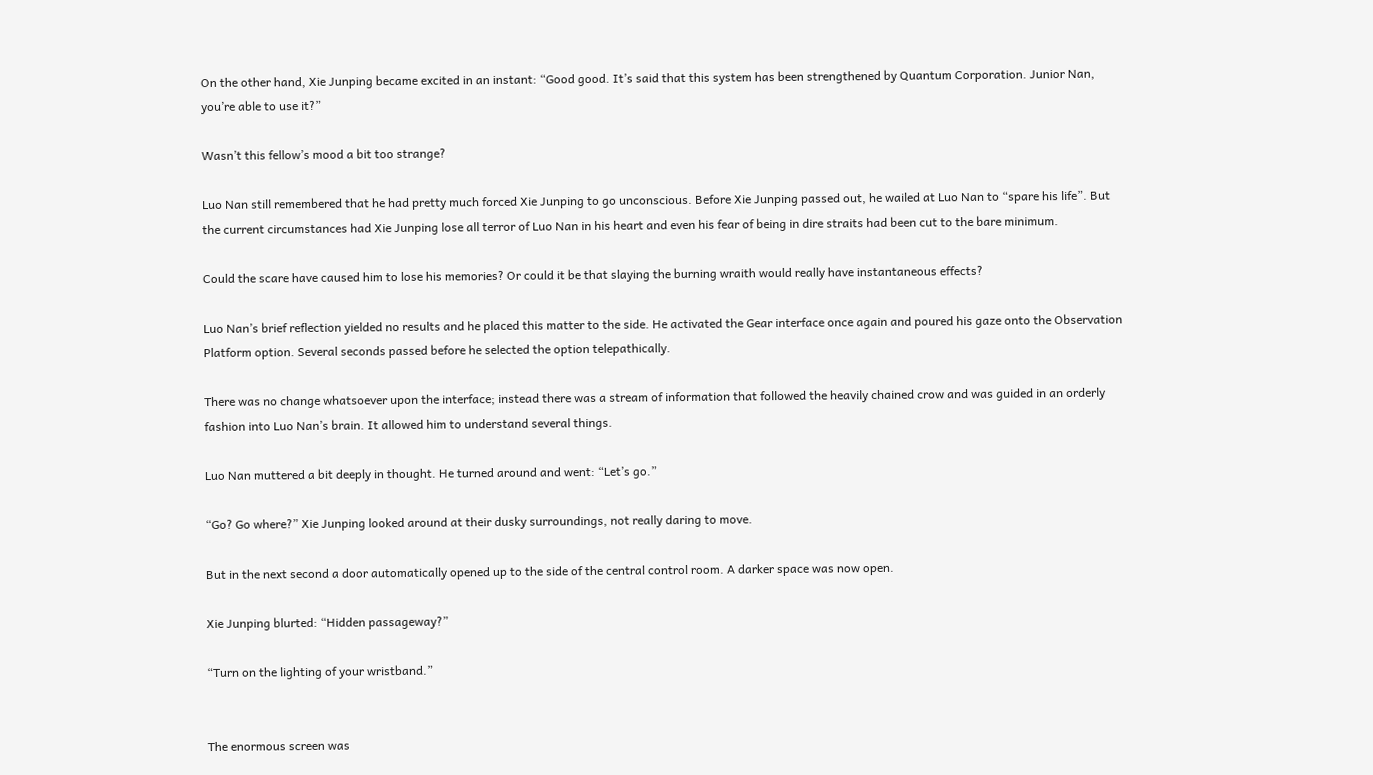On the other hand, Xie Junping became excited in an instant: “Good good. It’s said that this system has been strengthened by Quantum Corporation. Junior Nan, you’re able to use it?”

Wasn’t this fellow’s mood a bit too strange?

Luo Nan still remembered that he had pretty much forced Xie Junping to go unconscious. Before Xie Junping passed out, he wailed at Luo Nan to “spare his life”. But the current circumstances had Xie Junping lose all terror of Luo Nan in his heart and even his fear of being in dire straits had been cut to the bare minimum.

Could the scare have caused him to lose his memories? Or could it be that slaying the burning wraith would really have instantaneous effects?

Luo Nan’s brief reflection yielded no results and he placed this matter to the side. He activated the Gear interface once again and poured his gaze onto the Observation Platform option. Several seconds passed before he selected the option telepathically.

There was no change whatsoever upon the interface; instead there was a stream of information that followed the heavily chained crow and was guided in an orderly fashion into Luo Nan’s brain. It allowed him to understand several things.

Luo Nan muttered a bit deeply in thought. He turned around and went: “Let’s go.”

“Go? Go where?” Xie Junping looked around at their dusky surroundings, not really daring to move.

But in the next second a door automatically opened up to the side of the central control room. A darker space was now open.

Xie Junping blurted: “Hidden passageway?”

“Turn on the lighting of your wristband.”


The enormous screen was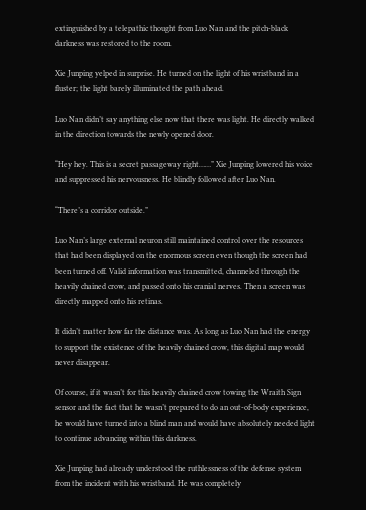extinguished by a telepathic thought from Luo Nan and the pitch-black darkness was restored to the room.

Xie Junping yelped in surprise. He turned on the light of his wristband in a fluster; the light barely illuminated the path ahead.

Luo Nan didn’t say anything else now that there was light. He directly walked in the direction towards the newly opened door.

“Hey hey. This is a secret passageway right……” Xie Junping lowered his voice and suppressed his nervousness. He blindly followed after Luo Nan.

“There’s a corridor outside.”

Luo Nan’s large external neuron still maintained control over the resources that had been displayed on the enormous screen even though the screen had been turned off. Valid information was transmitted, channeled through the heavily chained crow, and passed onto his cranial nerves. Then a screen was directly mapped onto his retinas.

It didn’t matter how far the distance was. As long as Luo Nan had the energy to support the existence of the heavily chained crow, this digital map would never disappear.

Of course, if it wasn’t for this heavily chained crow towing the Wraith Sign sensor and the fact that he wasn’t prepared to do an out-of-body experience, he would have turned into a blind man and would have absolutely needed light to continue advancing within this darkness.

Xie Junping had already understood the ruthlessness of the defense system from the incident with his wristband. He was completely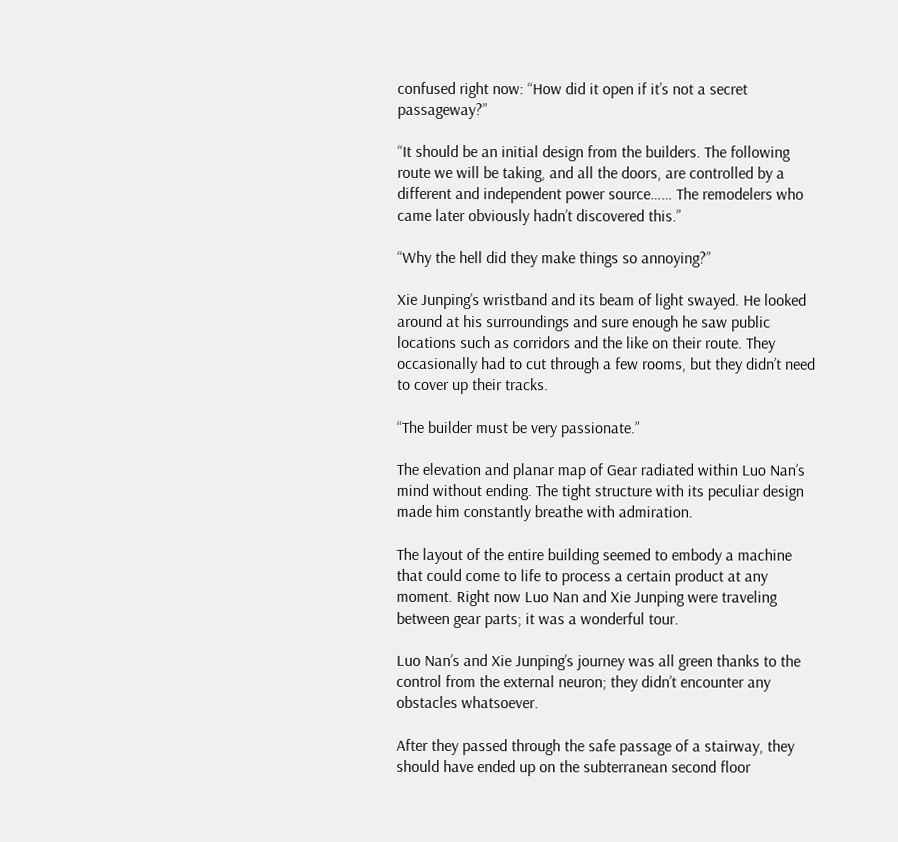confused right now: “How did it open if it’s not a secret passageway?”

“It should be an initial design from the builders. The following route we will be taking, and all the doors, are controlled by a different and independent power source…… The remodelers who came later obviously hadn’t discovered this.”

“Why the hell did they make things so annoying?”

Xie Junping’s wristband and its beam of light swayed. He looked around at his surroundings and sure enough he saw public locations such as corridors and the like on their route. They occasionally had to cut through a few rooms, but they didn’t need to cover up their tracks.

“The builder must be very passionate.”

The elevation and planar map of Gear radiated within Luo Nan’s mind without ending. The tight structure with its peculiar design made him constantly breathe with admiration.

The layout of the entire building seemed to embody a machine that could come to life to process a certain product at any moment. Right now Luo Nan and Xie Junping were traveling between gear parts; it was a wonderful tour.

Luo Nan’s and Xie Junping’s journey was all green thanks to the control from the external neuron; they didn’t encounter any obstacles whatsoever.

After they passed through the safe passage of a stairway, they should have ended up on the subterranean second floor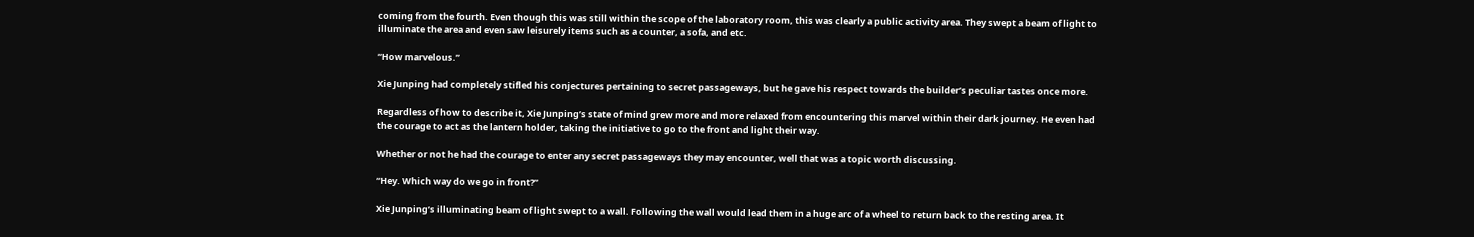coming from the fourth. Even though this was still within the scope of the laboratory room, this was clearly a public activity area. They swept a beam of light to illuminate the area and even saw leisurely items such as a counter, a sofa, and etc.

“How marvelous.”

Xie Junping had completely stifled his conjectures pertaining to secret passageways, but he gave his respect towards the builder’s peculiar tastes once more.

Regardless of how to describe it, Xie Junping’s state of mind grew more and more relaxed from encountering this marvel within their dark journey. He even had the courage to act as the lantern holder, taking the initiative to go to the front and light their way.

Whether or not he had the courage to enter any secret passageways they may encounter, well that was a topic worth discussing.

“Hey. Which way do we go in front?”

Xie Junping’s illuminating beam of light swept to a wall. Following the wall would lead them in a huge arc of a wheel to return back to the resting area. It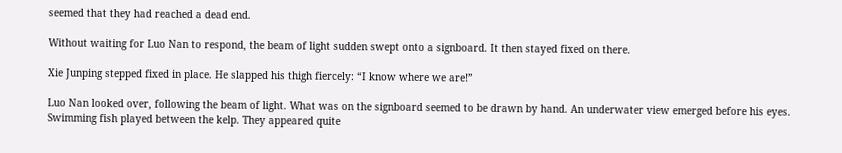seemed that they had reached a dead end.

Without waiting for Luo Nan to respond, the beam of light sudden swept onto a signboard. It then stayed fixed on there.

Xie Junping stepped fixed in place. He slapped his thigh fiercely: “I know where we are!”

Luo Nan looked over, following the beam of light. What was on the signboard seemed to be drawn by hand. An underwater view emerged before his eyes. Swimming fish played between the kelp. They appeared quite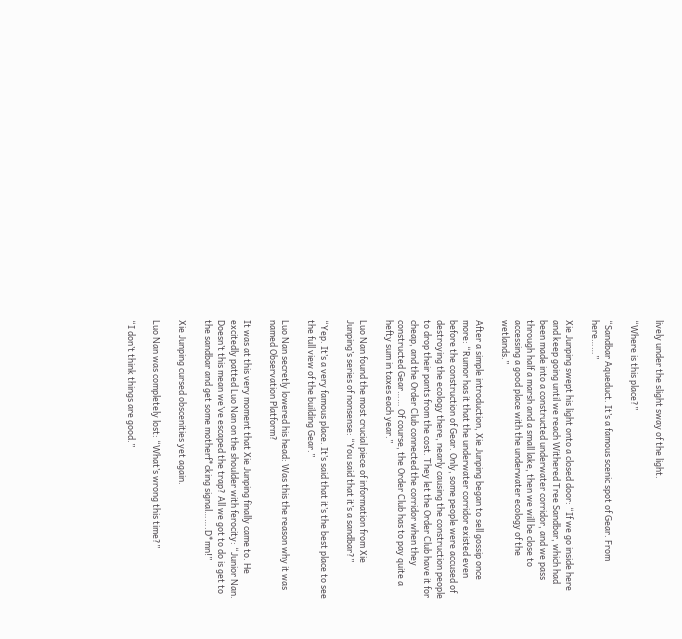lively under the slight sway of the light.

“Where is this place?”

“Sandbar Aqueduct. It’s a famous scenic spot of Gear. From here……”

Xie Junping swept his light onto a closed door: “If we go inside here and keep going until we reach Withered Tree Sandbar, which had been made into a constructed underwater corridor, and we pass through half a marsh and a small lake, then we will be close to accessing a good place with the underwater ecology of the wetlands.”

After a simple introduction, Xie Junping began to sell gossip once more: “Rumor has it that the underwater corridor existed even before the construction of Gear. Only, some people were accused of destroying the ecology there, nearly causing the construction people to drop their pants from the cost. They let the Order Club have it for cheap, and the Order Club connected the corridor when they constructed Gear…… Of course, the Order Club has to pay quite a hefty sum in taxes each year.”

Luo Nan found the most crucial piece of information from Xie Junping’s series of nonsense: “You said that it’s a sandbar?”

“Yep. It’s a very famous place. It’s said that it’s the best place to see the full view of the building Gear.”

Luo Nan secretly lowered his head: Was this the reason why it was named Observation Platform?

It was at this very moment that Xie Junping finally came to. He excitedly patted Luo Nan on the shoulder with ferocity: “Junior Nan. Doesn’t this mean we’ve escaped the trap? All we got to do is get to the sandbar and get some motherf*cking signal…….D*mn!”

Xie Junping cursed obscenities yet again.

Luo Nan was completely lost: “What’s wrong this time?”

“I don’t think things are good.”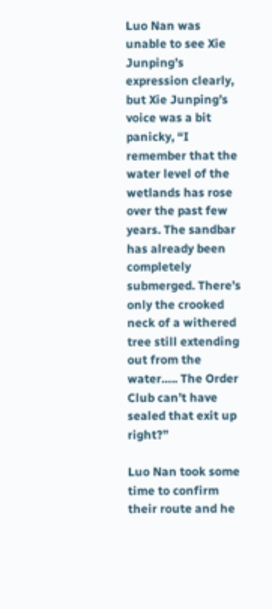Luo Nan was unable to see Xie Junping’s expression clearly, but Xie Junping’s voice was a bit panicky, “I remember that the water level of the wetlands has rose over the past few years. The sandbar has already been completely submerged. There’s only the crooked neck of a withered tree still extending out from the water….. The Order Club can’t have sealed that exit up right?”

Luo Nan took some time to confirm their route and he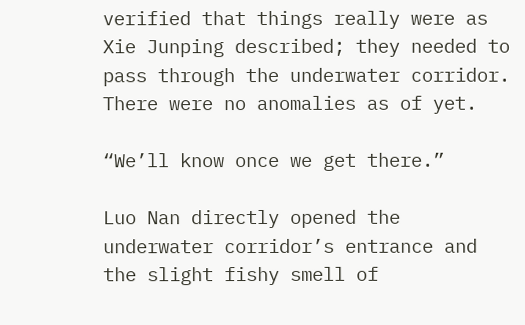verified that things really were as Xie Junping described; they needed to pass through the underwater corridor. There were no anomalies as of yet.

“We’ll know once we get there.”

Luo Nan directly opened the underwater corridor’s entrance and the slight fishy smell of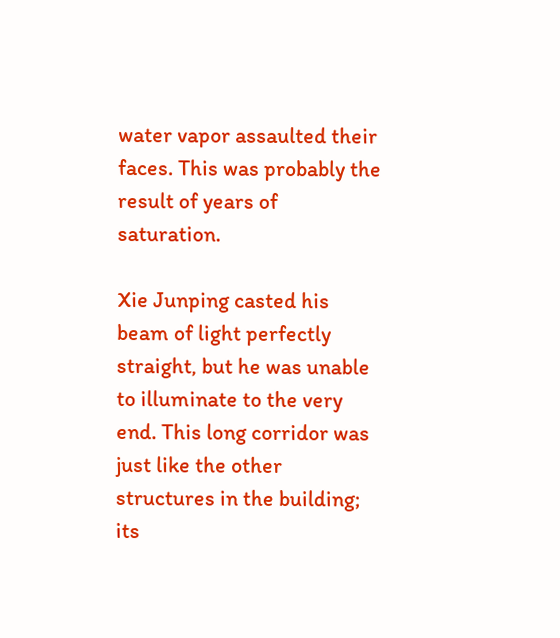water vapor assaulted their faces. This was probably the result of years of saturation.

Xie Junping casted his beam of light perfectly straight, but he was unable to illuminate to the very end. This long corridor was just like the other structures in the building; its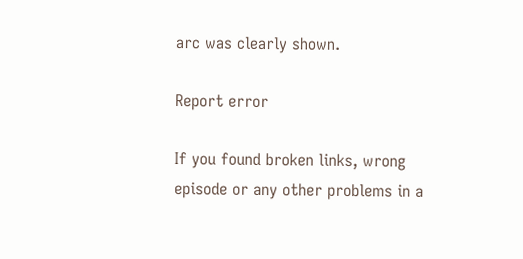arc was clearly shown.

Report error

If you found broken links, wrong episode or any other problems in a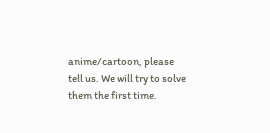anime/cartoon, please tell us. We will try to solve them the first time.